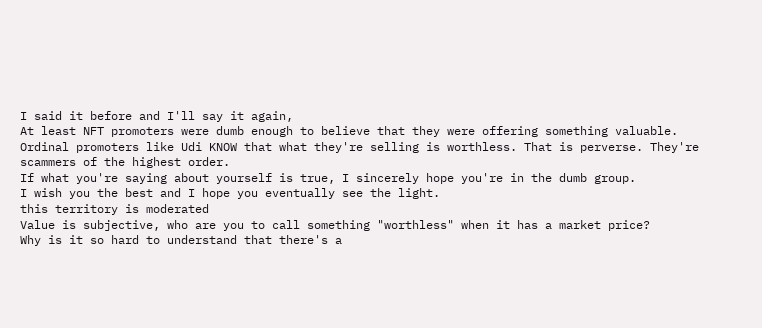I said it before and I'll say it again,
At least NFT promoters were dumb enough to believe that they were offering something valuable.
Ordinal promoters like Udi KNOW that what they're selling is worthless. That is perverse. They're scammers of the highest order.
If what you're saying about yourself is true, I sincerely hope you're in the dumb group.
I wish you the best and I hope you eventually see the light.
this territory is moderated
Value is subjective, who are you to call something "worthless" when it has a market price?
Why is it so hard to understand that there's a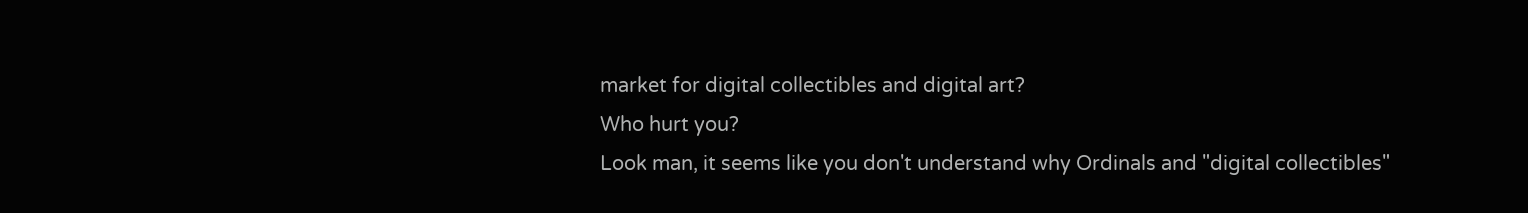market for digital collectibles and digital art?
Who hurt you?
Look man, it seems like you don't understand why Ordinals and "digital collectibles"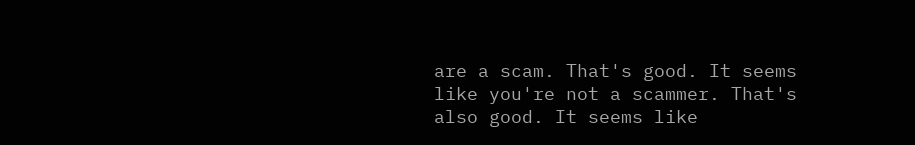are a scam. That's good. It seems like you're not a scammer. That's also good. It seems like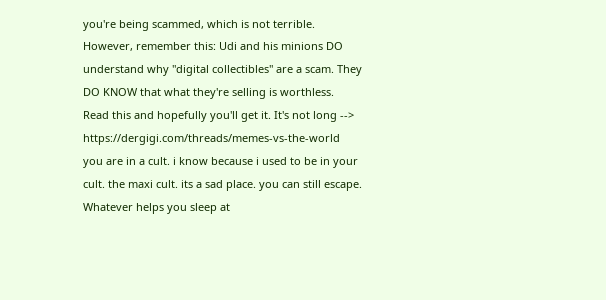you're being scammed, which is not terrible.
However, remember this: Udi and his minions DO understand why "digital collectibles" are a scam. They DO KNOW that what they're selling is worthless.
Read this and hopefully you'll get it. It's not long --> https://dergigi.com/threads/memes-vs-the-world
you are in a cult. i know because i used to be in your cult. the maxi cult. its a sad place. you can still escape.
Whatever helps you sleep at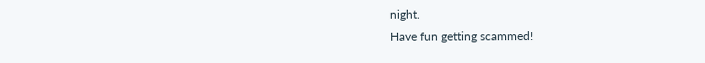night.
Have fun getting scammed!